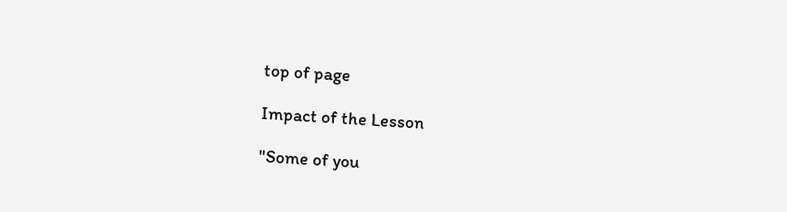top of page

Impact of the Lesson

"Some of you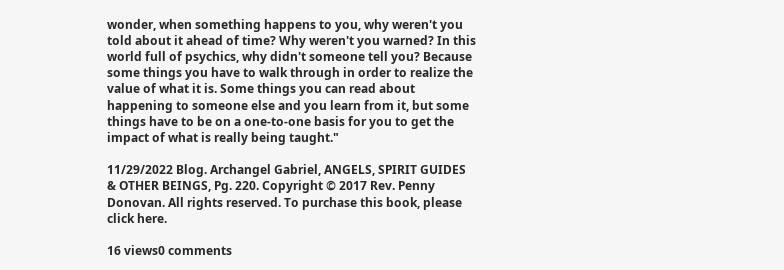wonder, when something happens to you, why weren't you told about it ahead of time? Why weren't you warned? In this world full of psychics, why didn't someone tell you? Because some things you have to walk through in order to realize the value of what it is. Some things you can read about happening to someone else and you learn from it, but some things have to be on a one-to-one basis for you to get the impact of what is really being taught."

11/29/2022 Blog. Archangel Gabriel, ANGELS, SPIRIT GUIDES & OTHER BEINGS, Pg. 220. Copyright © 2017 Rev. Penny Donovan. All rights reserved. To purchase this book, please click here.

16 views0 comments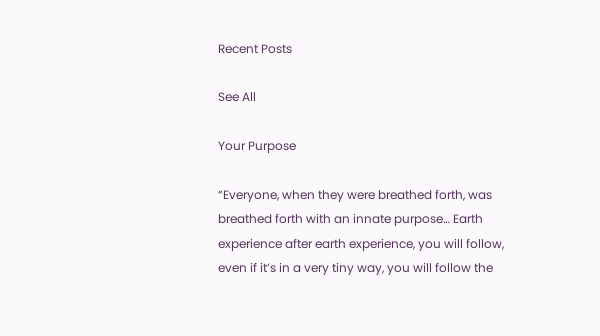Recent Posts

See All

Your Purpose

“Everyone, when they were breathed forth, was breathed forth with an innate purpose… Earth experience after earth experience, you will follow, even if it’s in a very tiny way, you will follow the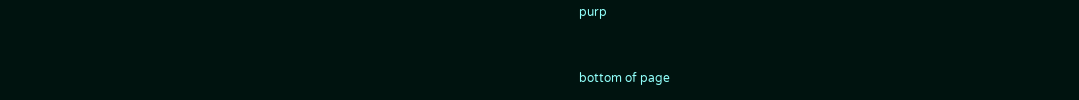purp


bottom of page